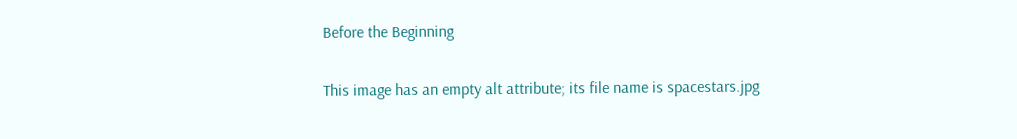Before the Beginning

This image has an empty alt attribute; its file name is spacestars.jpg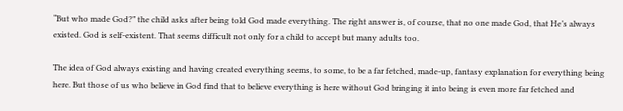“But who made God?” the child asks after being told God made everything. The right answer is, of course, that no one made God, that He’s always existed. God is self-existent. That seems difficult not only for a child to accept but many adults too.

The idea of God always existing and having created everything seems, to some, to be a far fetched, made-up, fantasy explanation for everything being here. But those of us who believe in God find that to believe everything is here without God bringing it into being is even more far fetched and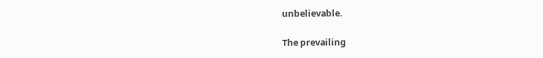unbelievable.

The prevailing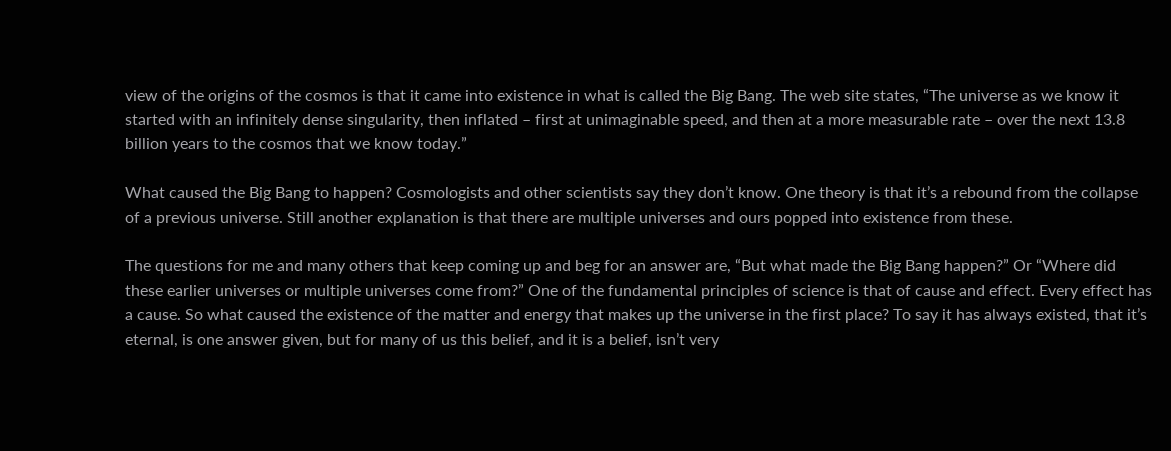view of the origins of the cosmos is that it came into existence in what is called the Big Bang. The web site states, “The universe as we know it started with an infinitely dense singularity, then inflated – first at unimaginable speed, and then at a more measurable rate – over the next 13.8 billion years to the cosmos that we know today.”

What caused the Big Bang to happen? Cosmologists and other scientists say they don’t know. One theory is that it’s a rebound from the collapse of a previous universe. Still another explanation is that there are multiple universes and ours popped into existence from these.

The questions for me and many others that keep coming up and beg for an answer are, “But what made the Big Bang happen?” Or “Where did these earlier universes or multiple universes come from?” One of the fundamental principles of science is that of cause and effect. Every effect has a cause. So what caused the existence of the matter and energy that makes up the universe in the first place? To say it has always existed, that it’s eternal, is one answer given, but for many of us this belief, and it is a belief, isn’t very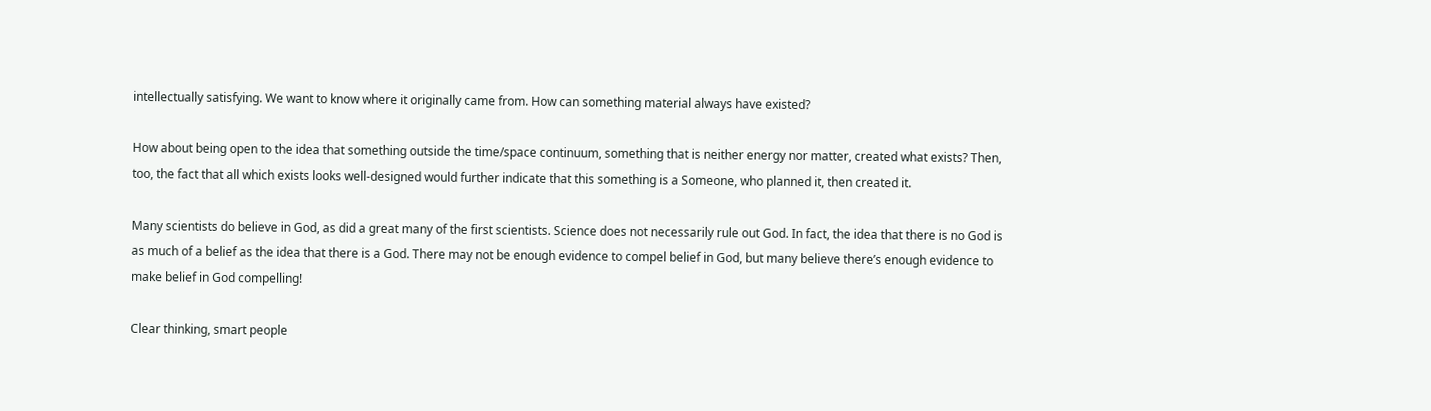intellectually satisfying. We want to know where it originally came from. How can something material always have existed?

How about being open to the idea that something outside the time/space continuum, something that is neither energy nor matter, created what exists? Then, too, the fact that all which exists looks well-designed would further indicate that this something is a Someone, who planned it, then created it.

Many scientists do believe in God, as did a great many of the first scientists. Science does not necessarily rule out God. In fact, the idea that there is no God is as much of a belief as the idea that there is a God. There may not be enough evidence to compel belief in God, but many believe there’s enough evidence to make belief in God compelling!

Clear thinking, smart people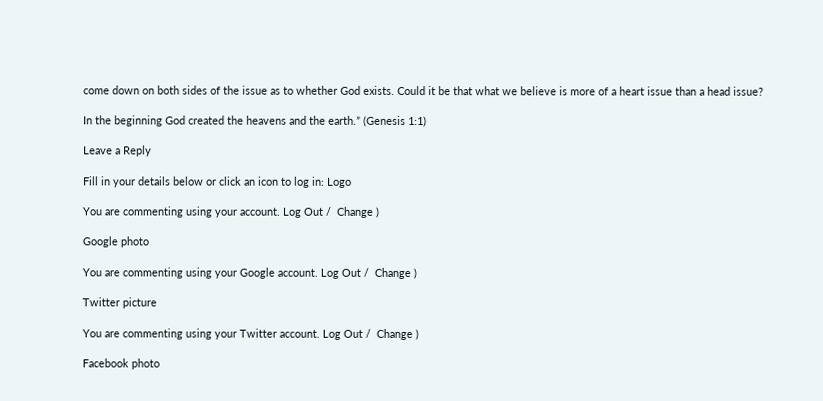come down on both sides of the issue as to whether God exists. Could it be that what we believe is more of a heart issue than a head issue?

In the beginning God created the heavens and the earth.” (Genesis 1:1)

Leave a Reply

Fill in your details below or click an icon to log in: Logo

You are commenting using your account. Log Out /  Change )

Google photo

You are commenting using your Google account. Log Out /  Change )

Twitter picture

You are commenting using your Twitter account. Log Out /  Change )

Facebook photo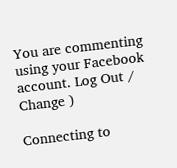You are commenting using your Facebook account. Log Out /  Change )

Connecting to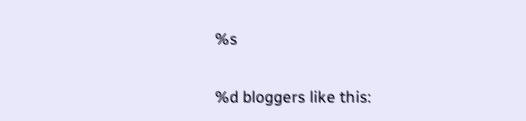%s

%d bloggers like this: